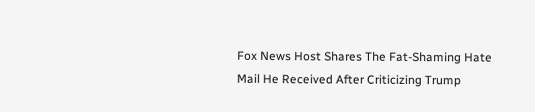Fox News Host Shares The Fat-Shaming Hate Mail He Received After Criticizing Trump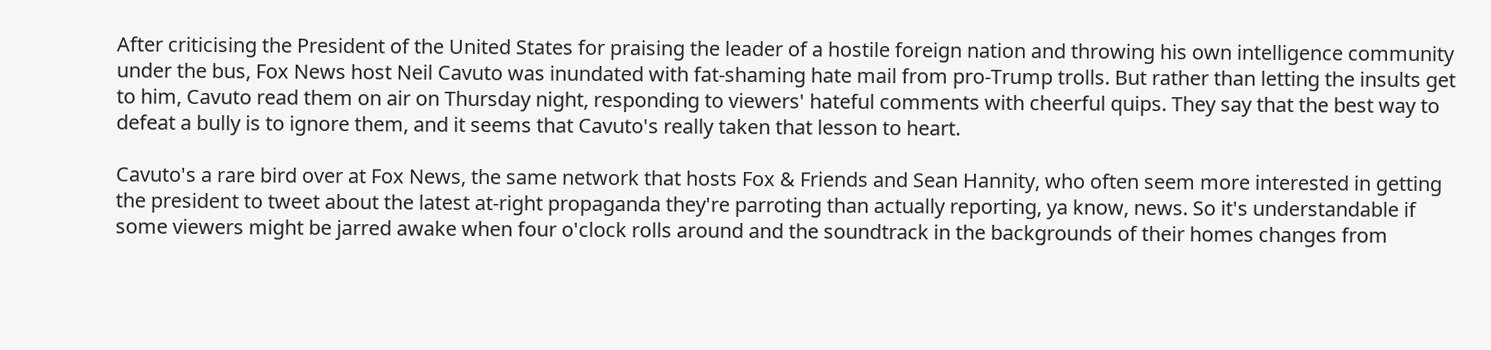After criticising the President of the United States for praising the leader of a hostile foreign nation and throwing his own intelligence community under the bus, Fox News host Neil Cavuto was inundated with fat-shaming hate mail from pro-Trump trolls. But rather than letting the insults get to him, Cavuto read them on air on Thursday night, responding to viewers' hateful comments with cheerful quips. They say that the best way to defeat a bully is to ignore them, and it seems that Cavuto's really taken that lesson to heart.

Cavuto's a rare bird over at Fox News, the same network that hosts Fox & Friends and Sean Hannity, who often seem more interested in getting the president to tweet about the latest at-right propaganda they're parroting than actually reporting, ya know, news. So it's understandable if some viewers might be jarred awake when four o'clock rolls around and the soundtrack in the backgrounds of their homes changes from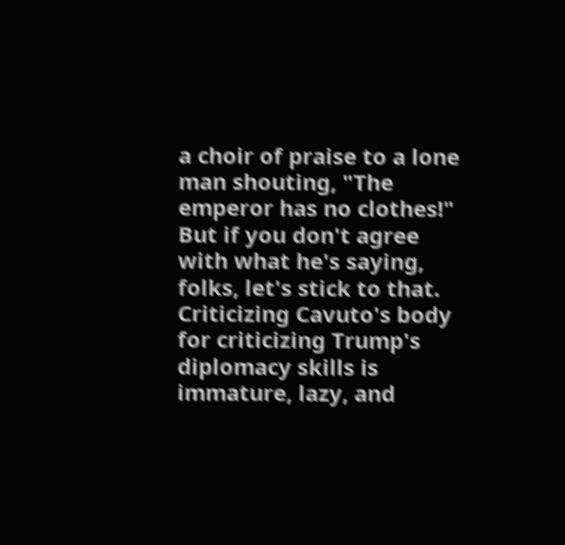a choir of praise to a lone man shouting, "The emperor has no clothes!" But if you don't agree with what he's saying, folks, let's stick to that. Criticizing Cavuto's body for criticizing Trump's diplomacy skills is immature, lazy, and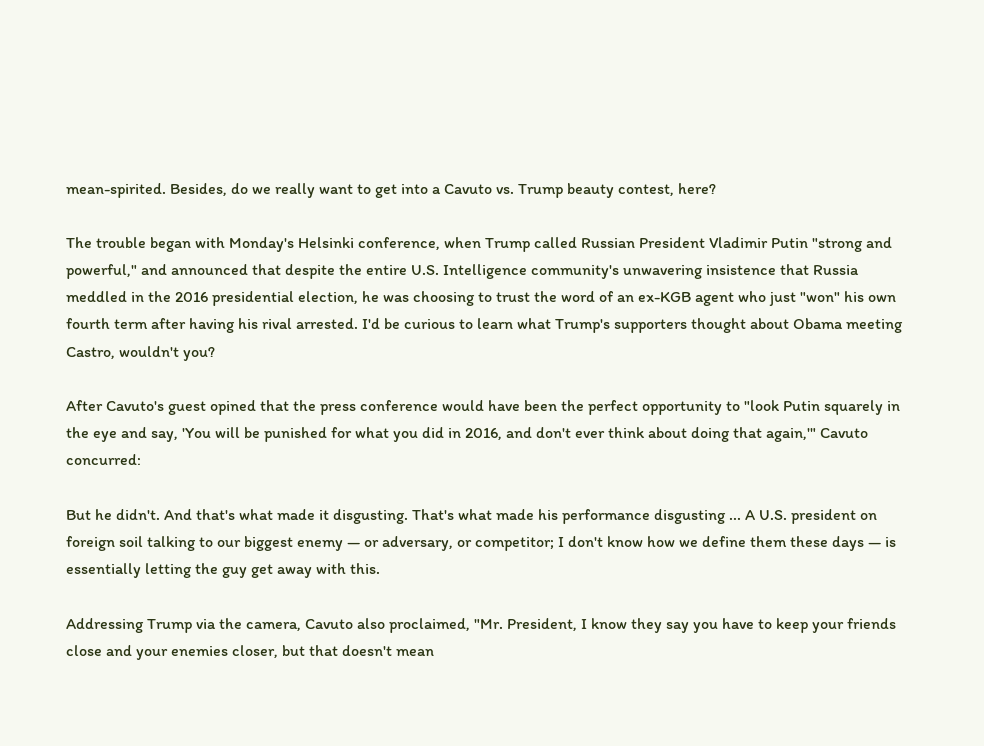mean-spirited. Besides, do we really want to get into a Cavuto vs. Trump beauty contest, here?

The trouble began with Monday's Helsinki conference, when Trump called Russian President Vladimir Putin "strong and powerful," and announced that despite the entire U.S. Intelligence community's unwavering insistence that Russia meddled in the 2016 presidential election, he was choosing to trust the word of an ex-KGB agent who just "won" his own fourth term after having his rival arrested. I'd be curious to learn what Trump's supporters thought about Obama meeting Castro, wouldn't you?

After Cavuto's guest opined that the press conference would have been the perfect opportunity to "look Putin squarely in the eye and say, 'You will be punished for what you did in 2016, and don't ever think about doing that again,'" Cavuto concurred:

But he didn't. And that's what made it disgusting. That's what made his performance disgusting ... A U.S. president on foreign soil talking to our biggest enemy — or adversary, or competitor; I don't know how we define them these days — is essentially letting the guy get away with this.

Addressing Trump via the camera, Cavuto also proclaimed, "Mr. President, I know they say you have to keep your friends close and your enemies closer, but that doesn't mean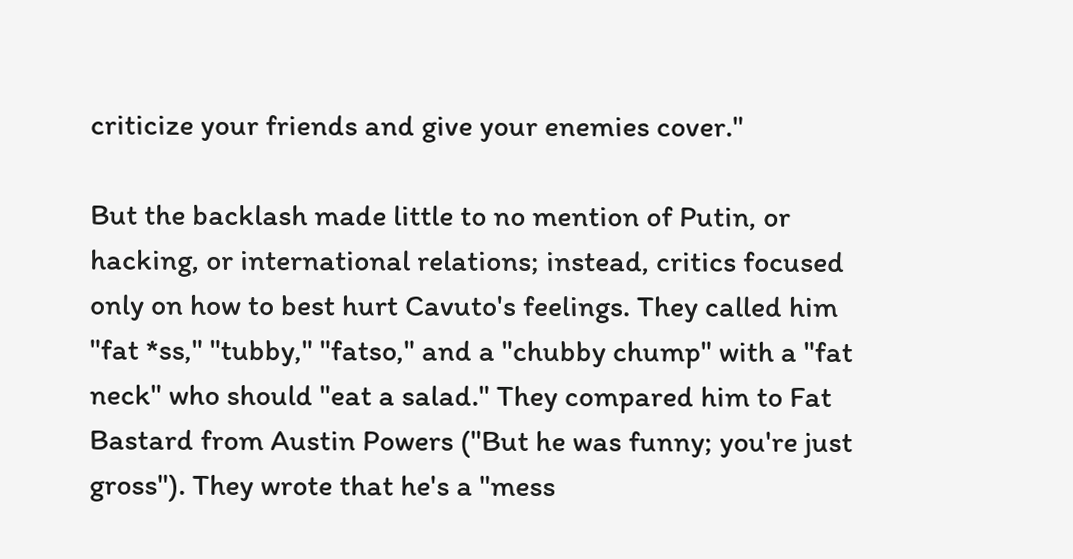criticize your friends and give your enemies cover."

But the backlash made little to no mention of Putin, or hacking, or international relations; instead, critics focused only on how to best hurt Cavuto's feelings. They called him "fat *ss," "tubby," "fatso," and a "chubby chump" with a "fat neck" who should "eat a salad." They compared him to Fat Bastard from Austin Powers ("But he was funny; you're just gross"). They wrote that he's a "mess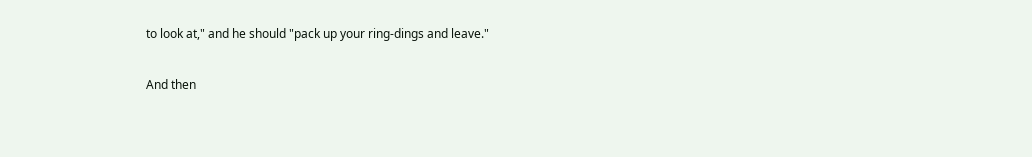to look at," and he should "pack up your ring-dings and leave."

And then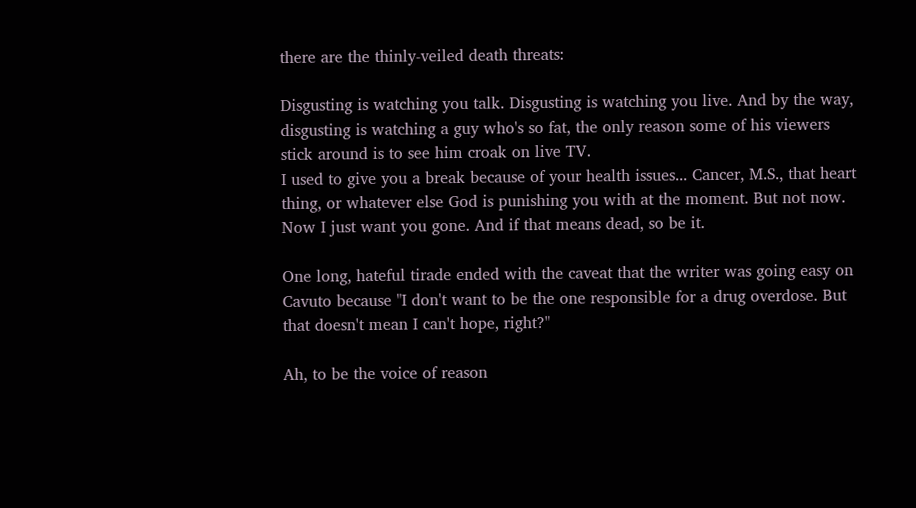there are the thinly-veiled death threats:

Disgusting is watching you talk. Disgusting is watching you live. And by the way, disgusting is watching a guy who's so fat, the only reason some of his viewers stick around is to see him croak on live TV.
I used to give you a break because of your health issues... Cancer, M.S., that heart thing, or whatever else God is punishing you with at the moment. But not now. Now I just want you gone. And if that means dead, so be it.

One long, hateful tirade ended with the caveat that the writer was going easy on Cavuto because "I don't want to be the one responsible for a drug overdose. But that doesn't mean I can't hope, right?"

Ah, to be the voice of reason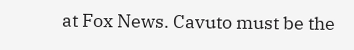at Fox News. Cavuto must be the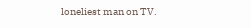loneliest man on TV.